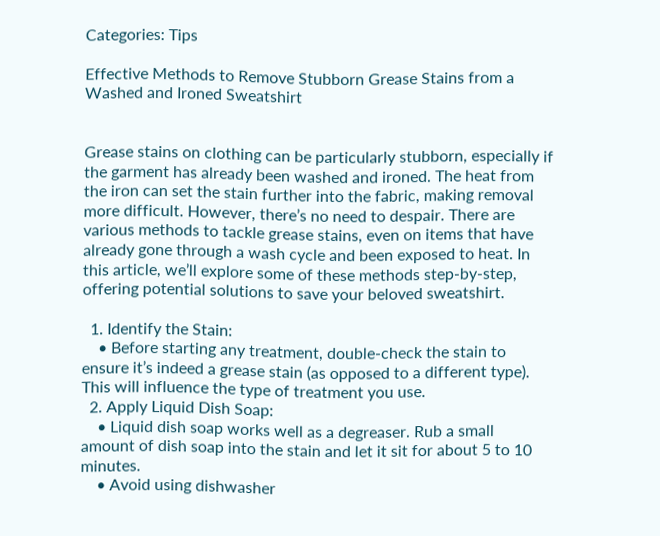Categories: Tips

Effective Methods to Remove Stubborn Grease Stains from a Washed and Ironed Sweatshirt


Grease stains on clothing can be particularly stubborn, especially if the garment has already been washed and ironed. The heat from the iron can set the stain further into the fabric, making removal more difficult. However, there’s no need to despair. There are various methods to tackle grease stains, even on items that have already gone through a wash cycle and been exposed to heat. In this article, we’ll explore some of these methods step-by-step, offering potential solutions to save your beloved sweatshirt.

  1. Identify the Stain:
    • Before starting any treatment, double-check the stain to ensure it’s indeed a grease stain (as opposed to a different type). This will influence the type of treatment you use.
  2. Apply Liquid Dish Soap:
    • Liquid dish soap works well as a degreaser. Rub a small amount of dish soap into the stain and let it sit for about 5 to 10 minutes.
    • Avoid using dishwasher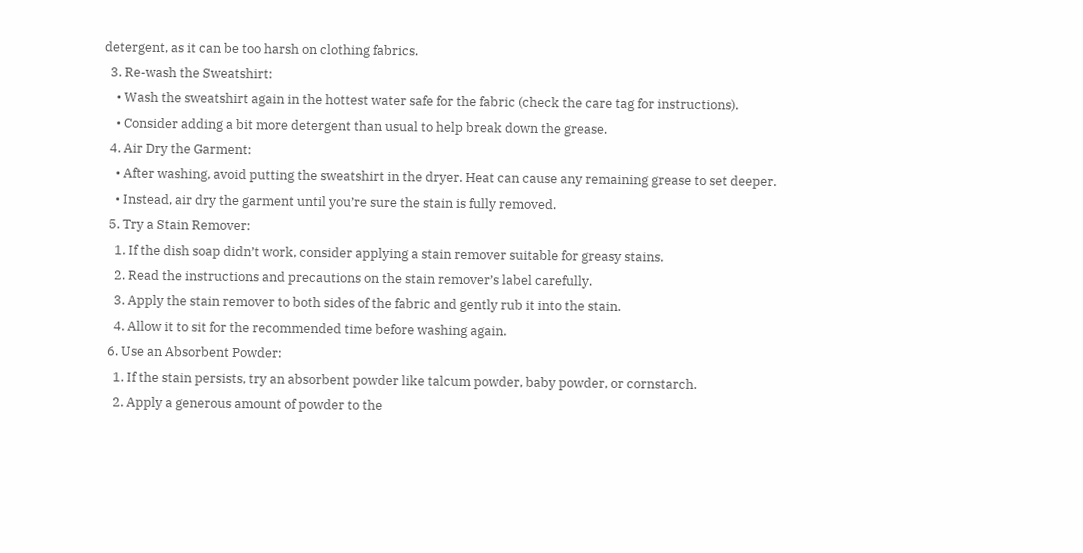detergent, as it can be too harsh on clothing fabrics.
  3. Re-wash the Sweatshirt:
    • Wash the sweatshirt again in the hottest water safe for the fabric (check the care tag for instructions).
    • Consider adding a bit more detergent than usual to help break down the grease.
  4. Air Dry the Garment:
    • After washing, avoid putting the sweatshirt in the dryer. Heat can cause any remaining grease to set deeper.
    • Instead, air dry the garment until you’re sure the stain is fully removed.
  5. Try a Stain Remover:
    1. If the dish soap didn’t work, consider applying a stain remover suitable for greasy stains.
    2. Read the instructions and precautions on the stain remover’s label carefully.
    3. Apply the stain remover to both sides of the fabric and gently rub it into the stain.
    4. Allow it to sit for the recommended time before washing again.
  6. Use an Absorbent Powder:
    1. If the stain persists, try an absorbent powder like talcum powder, baby powder, or cornstarch.
    2. Apply a generous amount of powder to the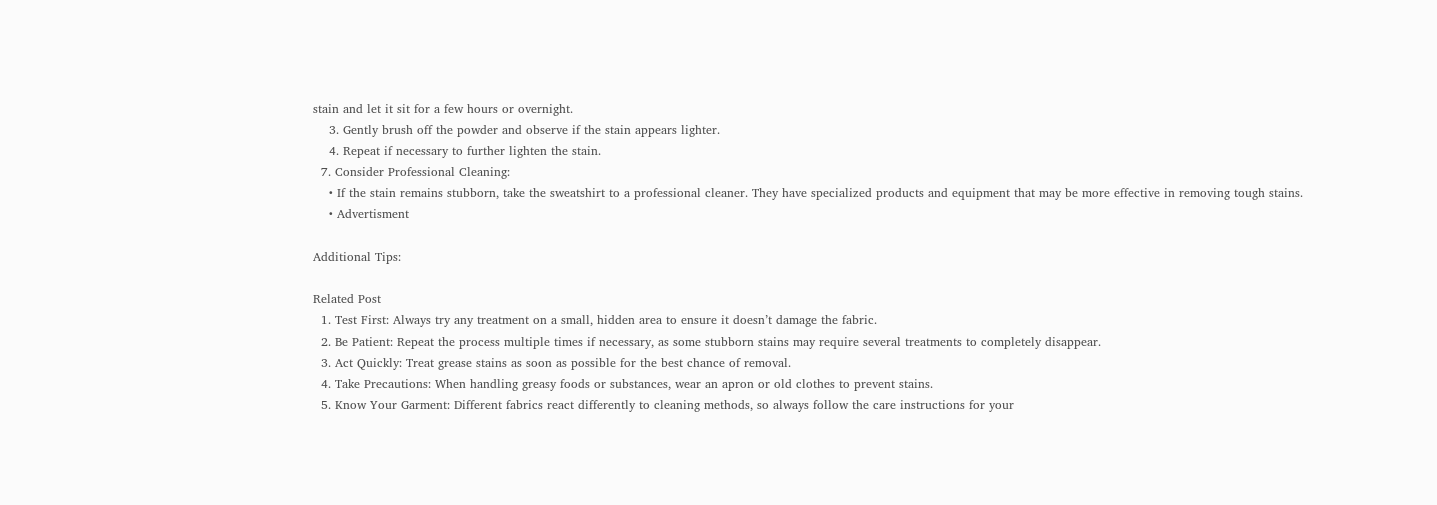stain and let it sit for a few hours or overnight.
    3. Gently brush off the powder and observe if the stain appears lighter.
    4. Repeat if necessary to further lighten the stain.
  7. Consider Professional Cleaning:
    • If the stain remains stubborn, take the sweatshirt to a professional cleaner. They have specialized products and equipment that may be more effective in removing tough stains.
    • Advertisment

Additional Tips:

Related Post
  1. Test First: Always try any treatment on a small, hidden area to ensure it doesn’t damage the fabric.
  2. Be Patient: Repeat the process multiple times if necessary, as some stubborn stains may require several treatments to completely disappear.
  3. Act Quickly: Treat grease stains as soon as possible for the best chance of removal.
  4. Take Precautions: When handling greasy foods or substances, wear an apron or old clothes to prevent stains.
  5. Know Your Garment: Different fabrics react differently to cleaning methods, so always follow the care instructions for your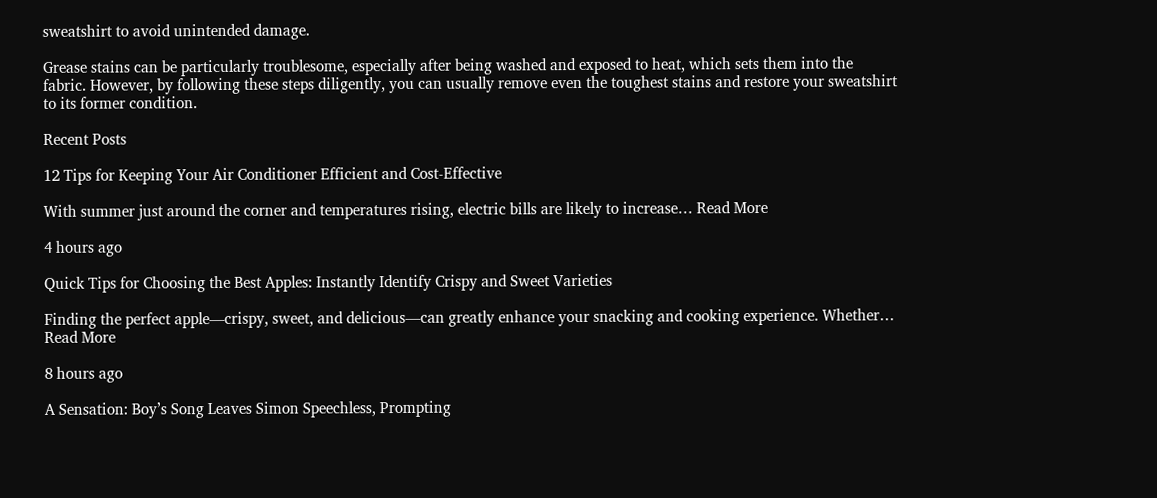sweatshirt to avoid unintended damage.

Grease stains can be particularly troublesome, especially after being washed and exposed to heat, which sets them into the fabric. However, by following these steps diligently, you can usually remove even the toughest stains and restore your sweatshirt to its former condition.

Recent Posts

12 Tips for Keeping Your Air Conditioner Efficient and Cost-Effective

With summer just around the corner and temperatures rising, electric bills are likely to increase… Read More

4 hours ago

Quick Tips for Choosing the Best Apples: Instantly Identify Crispy and Sweet Varieties

Finding the perfect apple—crispy, sweet, and delicious—can greatly enhance your snacking and cooking experience. Whether… Read More

8 hours ago

A Sensation: Boy’s Song Leaves Simon Speechless, Prompting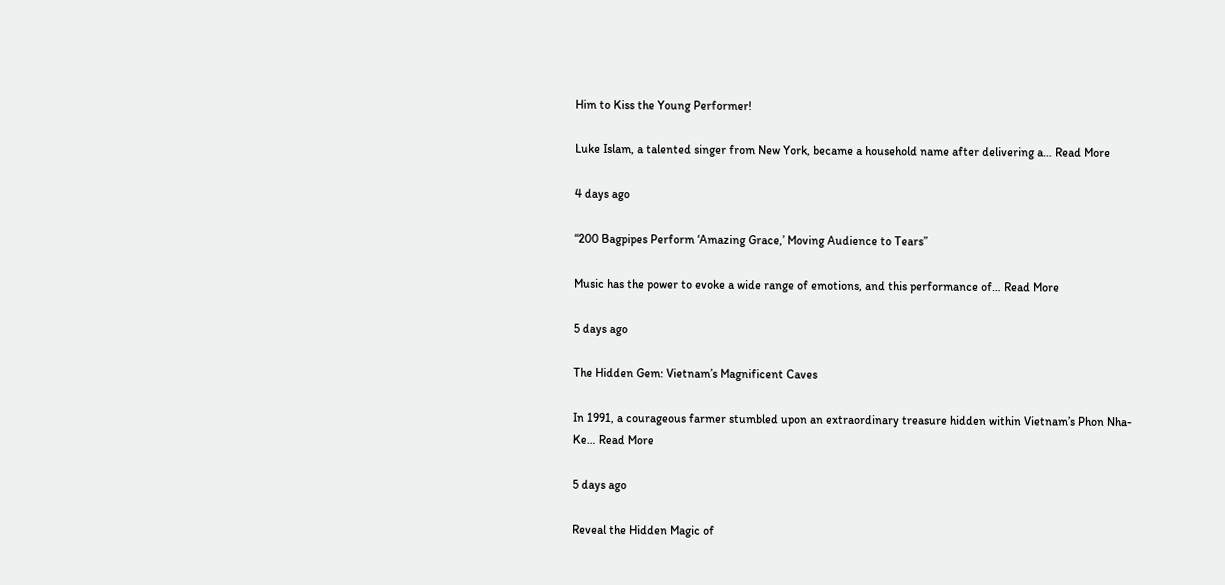Him to Kiss the Young Performer!

Luke Islam, a talented singer from New York, became a household name after delivering a… Read More

4 days ago

“200 Bagpipes Perform ‘Amazing Grace,’ Moving Audience to Tears”

Music has the power to evoke a wide range of emotions, and this performance of… Read More

5 days ago

The Hidden Gem: Vietnam’s Magnificent Caves

In 1991, a courageous farmer stumbled upon an extraordinary treasure hidden within Vietnam’s Phon Nha-Ke… Read More

5 days ago

Reveal the Hidden Magic of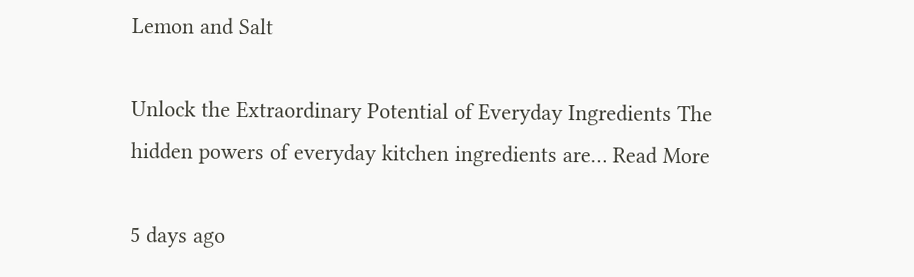Lemon and Salt

Unlock the Extraordinary Potential of Everyday Ingredients The hidden powers of everyday kitchen ingredients are… Read More

5 days ago